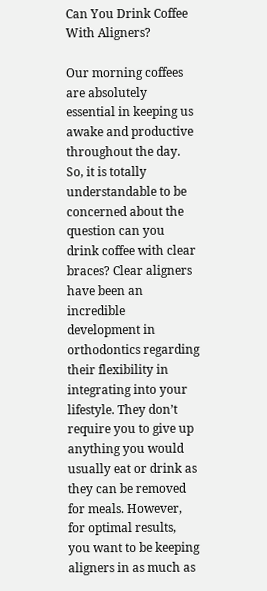Can You Drink Coffee With Aligners?

Our morning coffees are absolutely essential in keeping us awake and productive throughout the day. So, it is totally understandable to be concerned about the question can you drink coffee with clear braces? Clear aligners have been an incredible development in orthodontics regarding their flexibility in integrating into your lifestyle. They don’t require you to give up anything you would usually eat or drink as they can be removed for meals. However, for optimal results, you want to be keeping aligners in as much as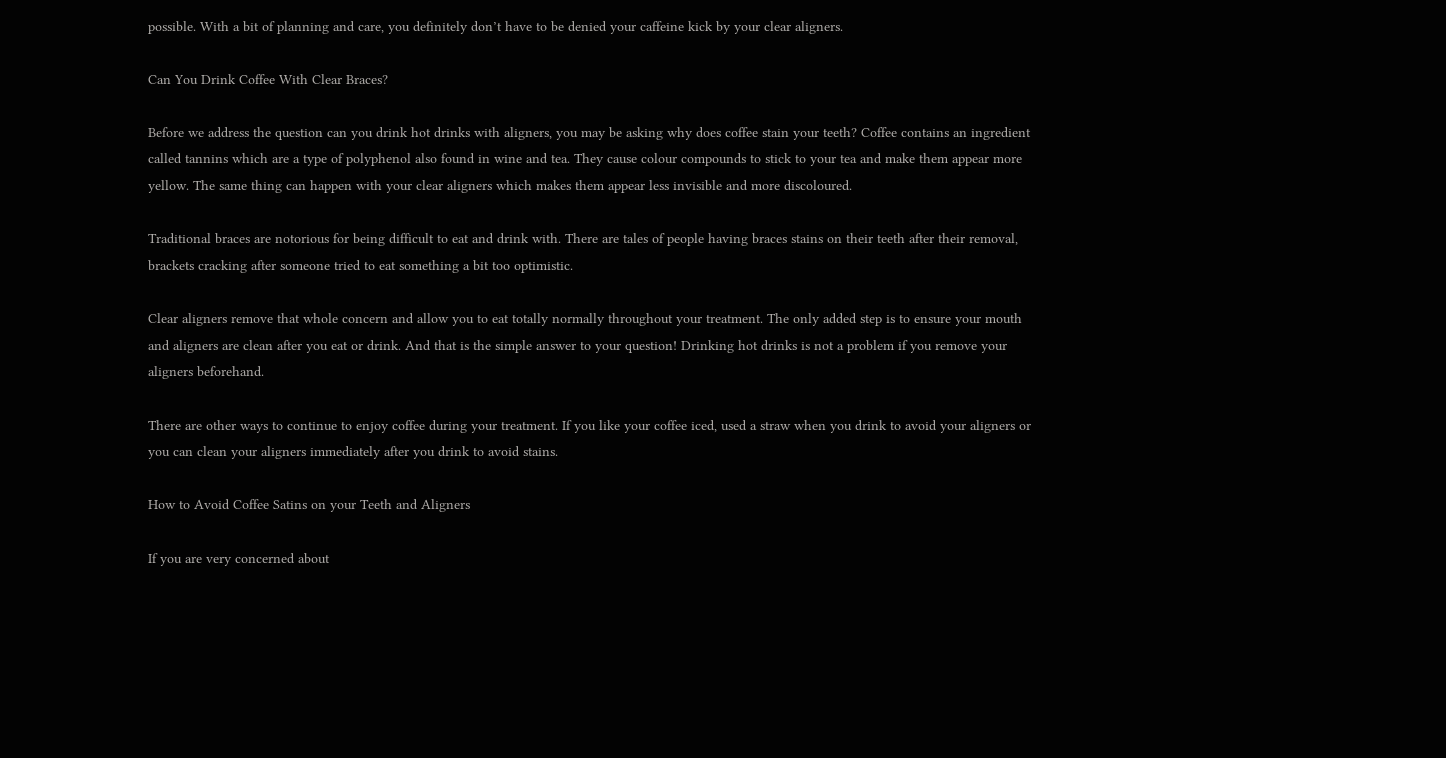possible. With a bit of planning and care, you definitely don’t have to be denied your caffeine kick by your clear aligners.

Can You Drink Coffee With Clear Braces?

Before we address the question can you drink hot drinks with aligners, you may be asking why does coffee stain your teeth? Coffee contains an ingredient called tannins which are a type of polyphenol also found in wine and tea. They cause colour compounds to stick to your tea and make them appear more yellow. The same thing can happen with your clear aligners which makes them appear less invisible and more discoloured.

Traditional braces are notorious for being difficult to eat and drink with. There are tales of people having braces stains on their teeth after their removal, brackets cracking after someone tried to eat something a bit too optimistic.

Clear aligners remove that whole concern and allow you to eat totally normally throughout your treatment. The only added step is to ensure your mouth and aligners are clean after you eat or drink. And that is the simple answer to your question! Drinking hot drinks is not a problem if you remove your aligners beforehand.

There are other ways to continue to enjoy coffee during your treatment. If you like your coffee iced, used a straw when you drink to avoid your aligners or you can clean your aligners immediately after you drink to avoid stains.

How to Avoid Coffee Satins on your Teeth and Aligners

If you are very concerned about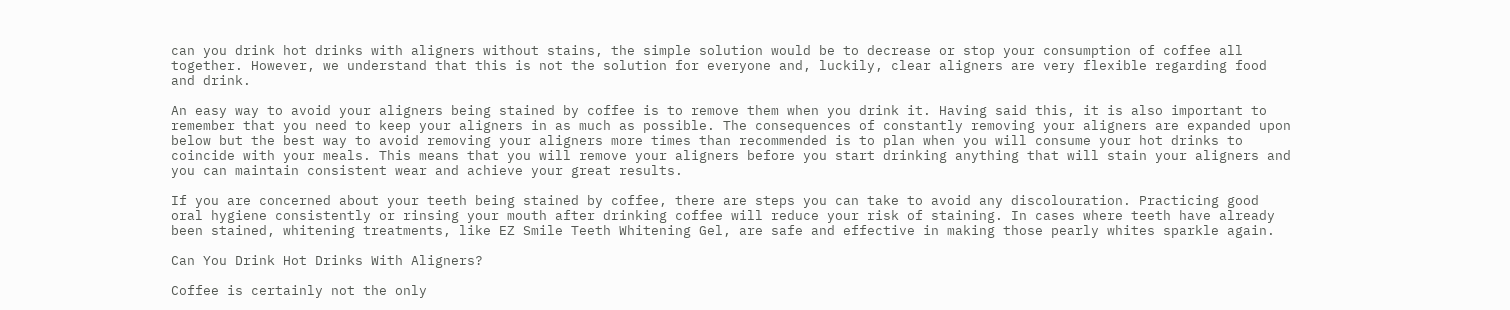can you drink hot drinks with aligners without stains, the simple solution would be to decrease or stop your consumption of coffee all together. However, we understand that this is not the solution for everyone and, luckily, clear aligners are very flexible regarding food and drink.

An easy way to avoid your aligners being stained by coffee is to remove them when you drink it. Having said this, it is also important to remember that you need to keep your aligners in as much as possible. The consequences of constantly removing your aligners are expanded upon below but the best way to avoid removing your aligners more times than recommended is to plan when you will consume your hot drinks to coincide with your meals. This means that you will remove your aligners before you start drinking anything that will stain your aligners and you can maintain consistent wear and achieve your great results.

If you are concerned about your teeth being stained by coffee, there are steps you can take to avoid any discolouration. Practicing good oral hygiene consistently or rinsing your mouth after drinking coffee will reduce your risk of staining. In cases where teeth have already been stained, whitening treatments, like EZ Smile Teeth Whitening Gel, are safe and effective in making those pearly whites sparkle again.

Can You Drink Hot Drinks With Aligners?

Coffee is certainly not the only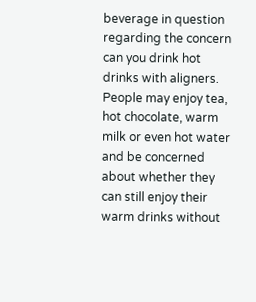beverage in question regarding the concern can you drink hot drinks with aligners. People may enjoy tea, hot chocolate, warm milk or even hot water and be concerned about whether they can still enjoy their warm drinks without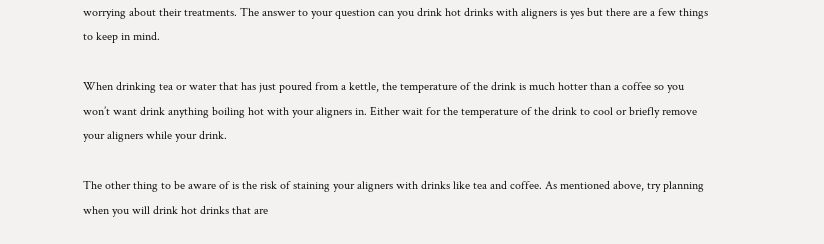worrying about their treatments. The answer to your question can you drink hot drinks with aligners is yes but there are a few things to keep in mind.

When drinking tea or water that has just poured from a kettle, the temperature of the drink is much hotter than a coffee so you won’t want drink anything boiling hot with your aligners in. Either wait for the temperature of the drink to cool or briefly remove your aligners while your drink.

The other thing to be aware of is the risk of staining your aligners with drinks like tea and coffee. As mentioned above, try planning when you will drink hot drinks that are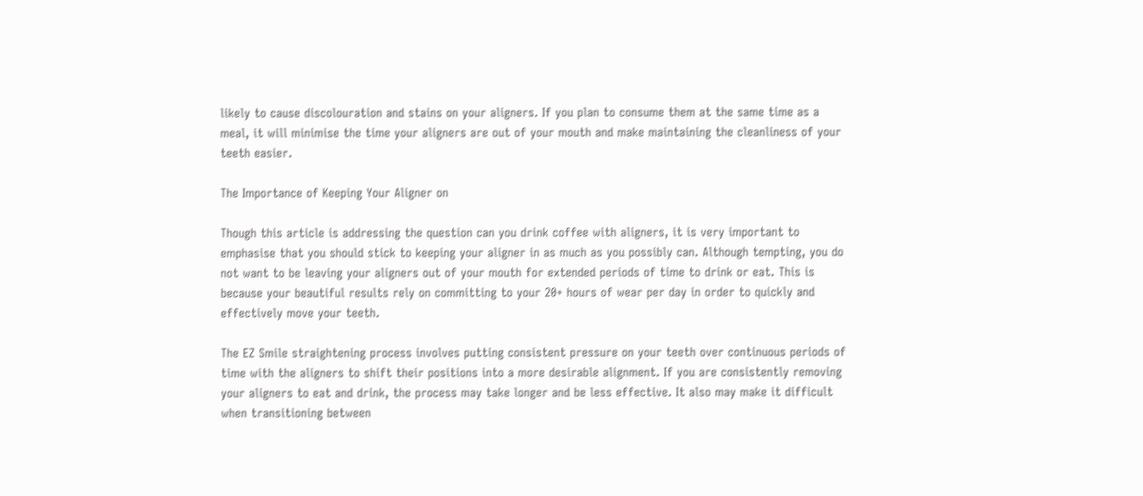likely to cause discolouration and stains on your aligners. If you plan to consume them at the same time as a meal, it will minimise the time your aligners are out of your mouth and make maintaining the cleanliness of your teeth easier.

The Importance of Keeping Your Aligner on

Though this article is addressing the question can you drink coffee with aligners, it is very important to emphasise that you should stick to keeping your aligner in as much as you possibly can. Although tempting, you do not want to be leaving your aligners out of your mouth for extended periods of time to drink or eat. This is because your beautiful results rely on committing to your 20+ hours of wear per day in order to quickly and effectively move your teeth.

The EZ Smile straightening process involves putting consistent pressure on your teeth over continuous periods of time with the aligners to shift their positions into a more desirable alignment. If you are consistently removing your aligners to eat and drink, the process may take longer and be less effective. It also may make it difficult when transitioning between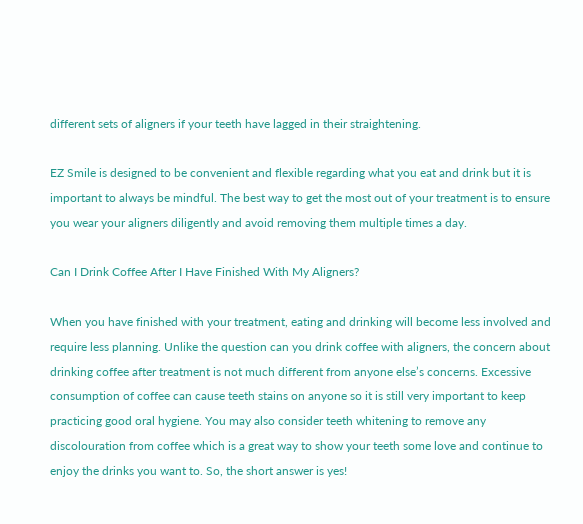different sets of aligners if your teeth have lagged in their straightening.

EZ Smile is designed to be convenient and flexible regarding what you eat and drink but it is important to always be mindful. The best way to get the most out of your treatment is to ensure you wear your aligners diligently and avoid removing them multiple times a day.

Can I Drink Coffee After I Have Finished With My Aligners?

When you have finished with your treatment, eating and drinking will become less involved and require less planning. Unlike the question can you drink coffee with aligners, the concern about drinking coffee after treatment is not much different from anyone else’s concerns. Excessive consumption of coffee can cause teeth stains on anyone so it is still very important to keep practicing good oral hygiene. You may also consider teeth whitening to remove any discolouration from coffee which is a great way to show your teeth some love and continue to enjoy the drinks you want to. So, the short answer is yes!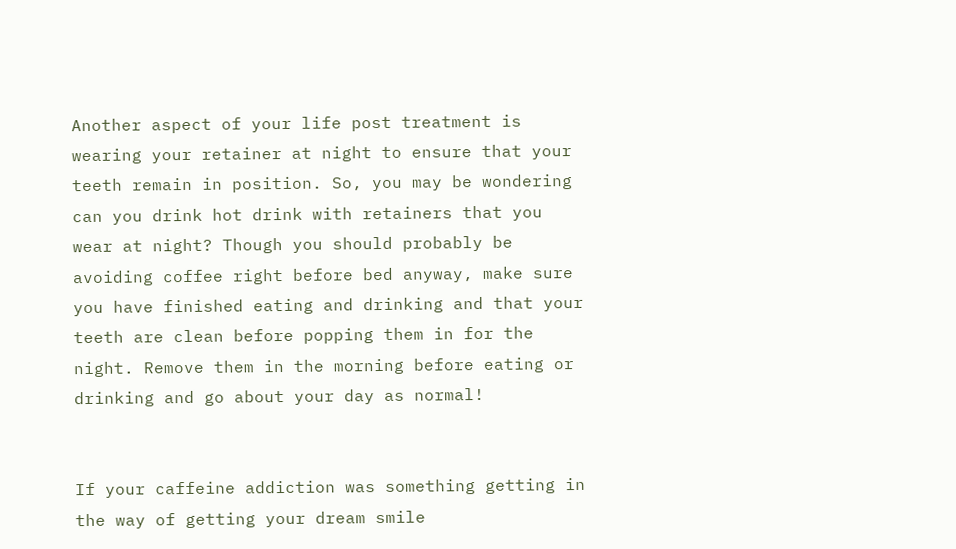Another aspect of your life post treatment is wearing your retainer at night to ensure that your teeth remain in position. So, you may be wondering can you drink hot drink with retainers that you wear at night? Though you should probably be avoiding coffee right before bed anyway, make sure you have finished eating and drinking and that your teeth are clean before popping them in for the night. Remove them in the morning before eating or drinking and go about your day as normal!


If your caffeine addiction was something getting in the way of getting your dream smile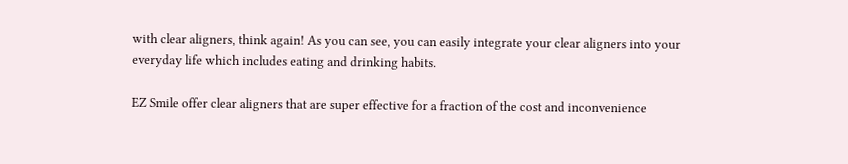with clear aligners, think again! As you can see, you can easily integrate your clear aligners into your everyday life which includes eating and drinking habits.

EZ Smile offer clear aligners that are super effective for a fraction of the cost and inconvenience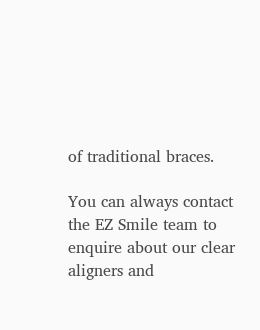of traditional braces.

You can always contact the EZ Smile team to enquire about our clear aligners and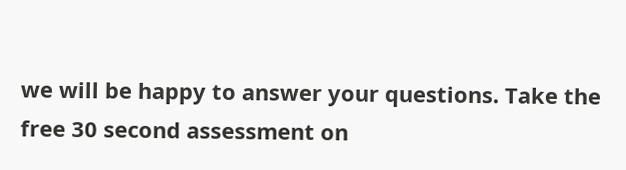we will be happy to answer your questions. Take the free 30 second assessment on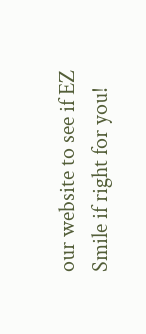our website to see if EZ Smile if right for you!